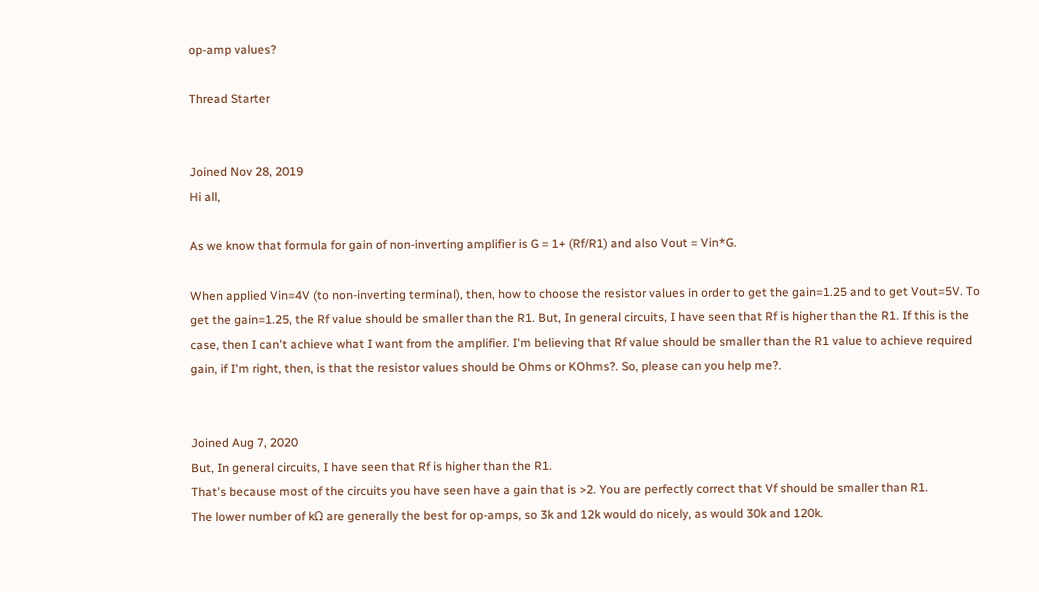op-amp values?

Thread Starter


Joined Nov 28, 2019
Hi all,

As we know that formula for gain of non-inverting amplifier is G = 1+ (Rf/R1) and also Vout = Vin*G.

When applied Vin=4V (to non-inverting terminal), then, how to choose the resistor values in order to get the gain=1.25 and to get Vout=5V. To get the gain=1.25, the Rf value should be smaller than the R1. But, In general circuits, I have seen that Rf is higher than the R1. If this is the case, then I can't achieve what I want from the amplifier. I'm believing that Rf value should be smaller than the R1 value to achieve required gain, if I'm right, then, is that the resistor values should be Ohms or KOhms?. So, please can you help me?.


Joined Aug 7, 2020
But, In general circuits, I have seen that Rf is higher than the R1.
That's because most of the circuits you have seen have a gain that is >2. You are perfectly correct that Vf should be smaller than R1.
The lower number of kΩ are generally the best for op-amps, so 3k and 12k would do nicely, as would 30k and 120k.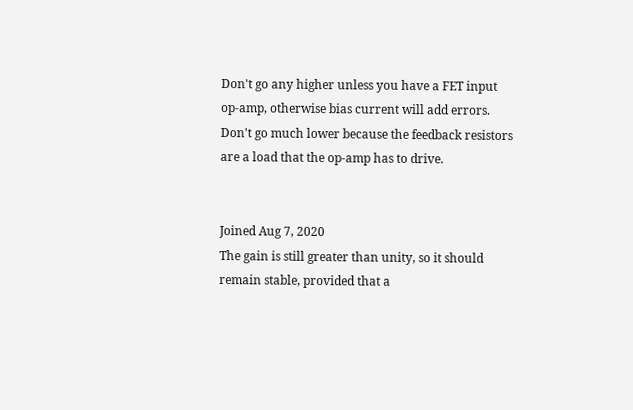Don't go any higher unless you have a FET input op-amp, otherwise bias current will add errors.
Don't go much lower because the feedback resistors are a load that the op-amp has to drive.


Joined Aug 7, 2020
The gain is still greater than unity, so it should remain stable, provided that a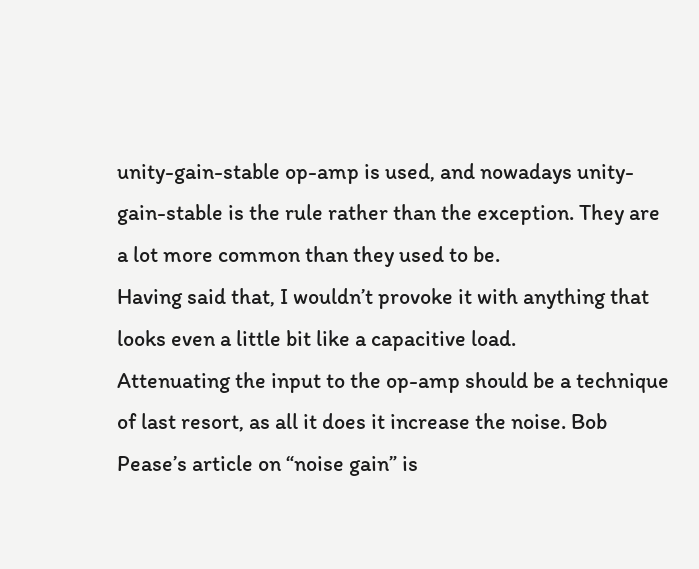unity-gain-stable op-amp is used, and nowadays unity-gain-stable is the rule rather than the exception. They are a lot more common than they used to be.
Having said that, I wouldn’t provoke it with anything that looks even a little bit like a capacitive load.
Attenuating the input to the op-amp should be a technique of last resort, as all it does it increase the noise. Bob Pease’s article on “noise gain” is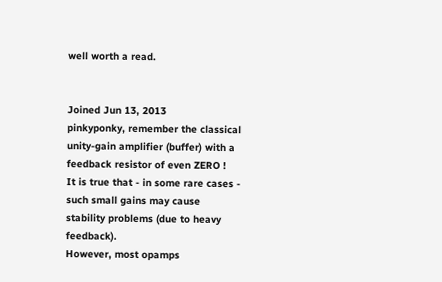well worth a read.


Joined Jun 13, 2013
pinkyponky, remember the classical unity-gain amplifier (buffer) with a feedback resistor of even ZERO !
It is true that - in some rare cases - such small gains may cause stability problems (due to heavy feedback).
However, most opamps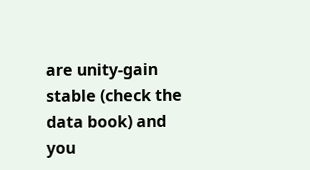are unity-gain stable (check the data book) and you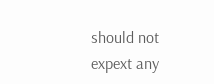should not expext any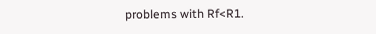problems with Rf<R1.